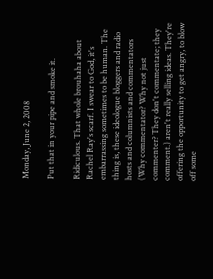Monday, June 2, 2008

Put that in your pipe and smoke it.

Ridiculous. That whole brouhaha about Rachel Ray's scarf. I swear to God, it's embarrassing sometimes to be human. The thing is, these ideologue bloggers and radio hosts and columnists and commentators (Why commentator? Why not just commenter? They don't commentate; they comment.) aren't really selling ideas. They're offering the opportunity to get angry, to blow off some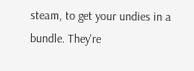steam, to get your undies in a bundle. They're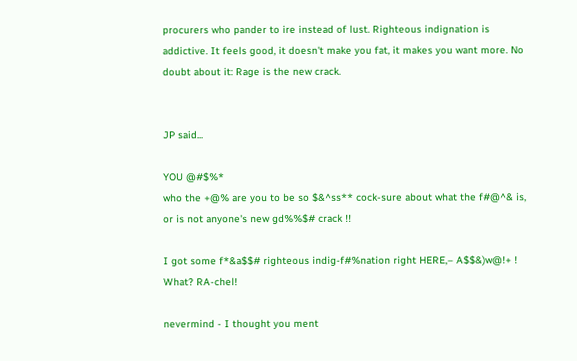procurers who pander to ire instead of lust. Righteous indignation is addictive. It feels good, it doesn't make you fat, it makes you want more. No doubt about it: Rage is the new crack.


JP said...

YOU @#$%*
who the +@% are you to be so $&^ss** cock-sure about what the f#@^& is, or is not anyone's new gd%%$# crack !!

I got some f*&a$$# righteous indig-f#%nation right HERE,– A$$&)w@!+ !
What? RA-chel!

nevermind - I thought you ment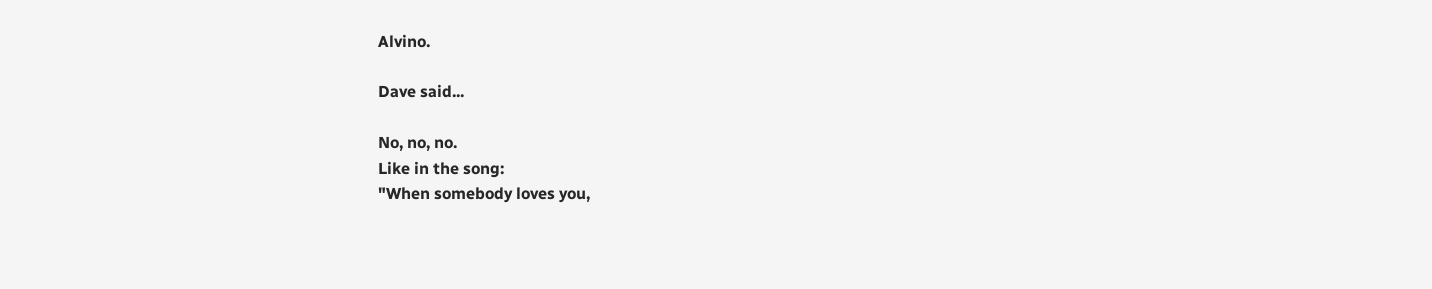Alvino.

Dave said...

No, no, no.
Like in the song:
"When somebody loves you,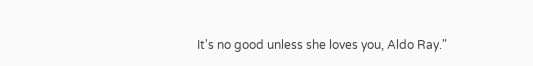It's no good unless she loves you, Aldo Ray."